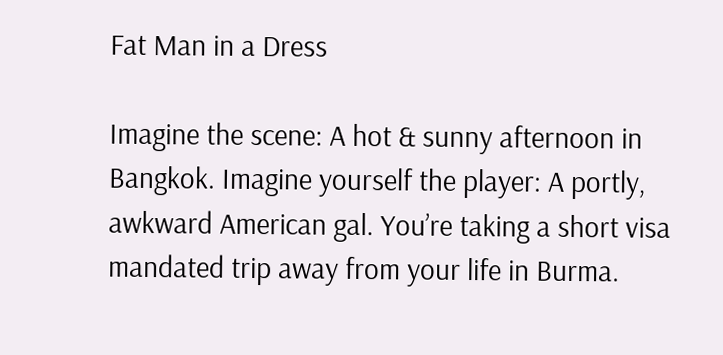Fat Man in a Dress

Imagine the scene: A hot & sunny afternoon in Bangkok. Imagine yourself the player: A portly, awkward American gal. You’re taking a short visa mandated trip away from your life in Burma.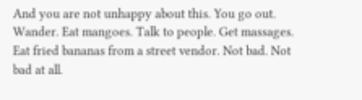And you are not unhappy about this. You go out. Wander. Eat mangoes. Talk to people. Get massages. Eat fried bananas from a street vendor. Not bad. Not bad at all.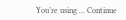You’re using … Continue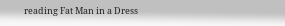reading Fat Man in a Dress